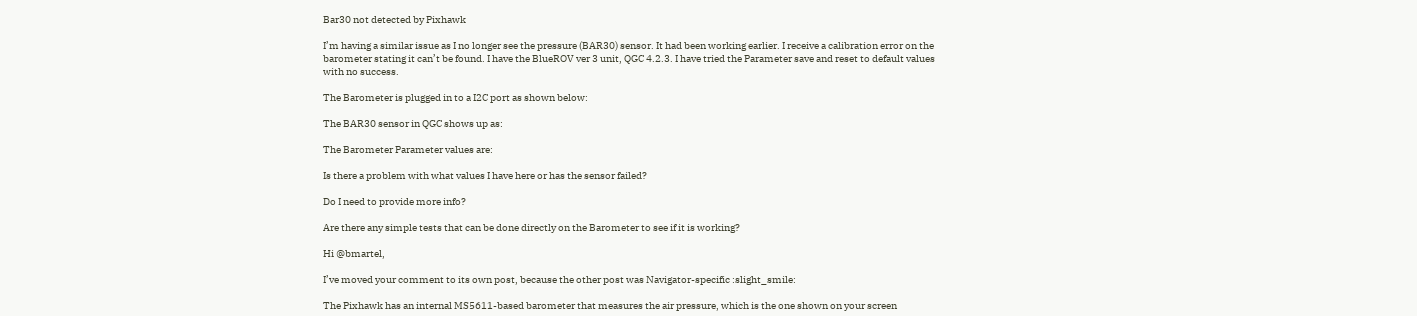Bar30 not detected by Pixhawk

I’m having a similar issue as I no longer see the pressure (BAR30) sensor. It had been working earlier. I receive a calibration error on the barometer stating it can’t be found. I have the BlueROV ver 3 unit, QGC 4.2.3. I have tried the Parameter save and reset to default values with no success.

The Barometer is plugged in to a I2C port as shown below:

The BAR30 sensor in QGC shows up as:

The Barometer Parameter values are:

Is there a problem with what values I have here or has the sensor failed?

Do I need to provide more info?

Are there any simple tests that can be done directly on the Barometer to see if it is working?

Hi @bmartel,

I’ve moved your comment to its own post, because the other post was Navigator-specific :slight_smile:

The Pixhawk has an internal MS5611-based barometer that measures the air pressure, which is the one shown on your screen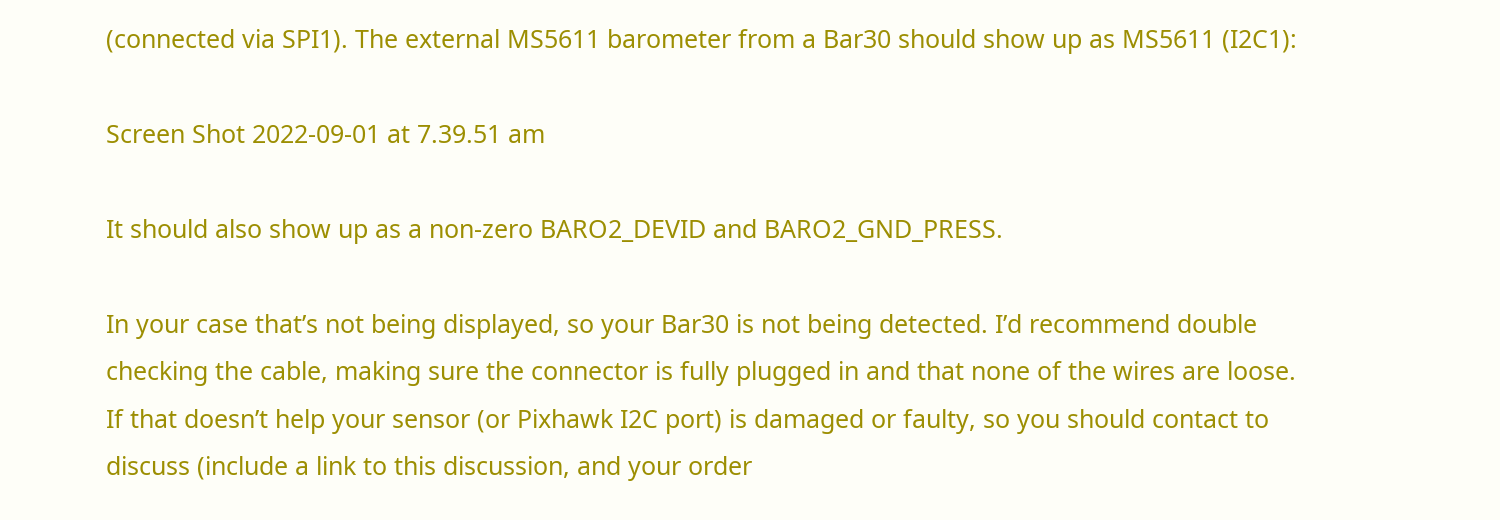(connected via SPI1). The external MS5611 barometer from a Bar30 should show up as MS5611 (I2C1):

Screen Shot 2022-09-01 at 7.39.51 am

It should also show up as a non-zero BARO2_DEVID and BARO2_GND_PRESS.

In your case that’s not being displayed, so your Bar30 is not being detected. I’d recommend double checking the cable, making sure the connector is fully plugged in and that none of the wires are loose. If that doesn’t help your sensor (or Pixhawk I2C port) is damaged or faulty, so you should contact to discuss (include a link to this discussion, and your order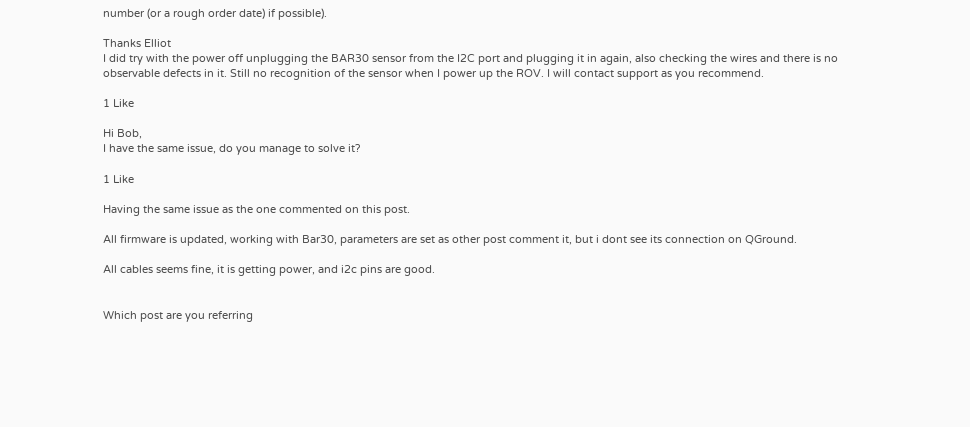number (or a rough order date) if possible).

Thanks Elliot
I did try with the power off unplugging the BAR30 sensor from the I2C port and plugging it in again, also checking the wires and there is no observable defects in it. Still no recognition of the sensor when I power up the ROV. I will contact support as you recommend.

1 Like

Hi Bob,
I have the same issue, do you manage to solve it?

1 Like

Having the same issue as the one commented on this post.

All firmware is updated, working with Bar30, parameters are set as other post comment it, but i dont see its connection on QGround.

All cables seems fine, it is getting power, and i2c pins are good.


Which post are you referring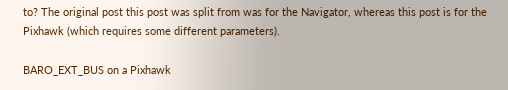to? The original post this post was split from was for the Navigator, whereas this post is for the Pixhawk (which requires some different parameters).

BARO_EXT_BUS on a Pixhawk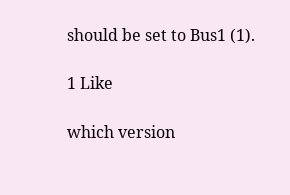should be set to Bus1 (1).

1 Like

which version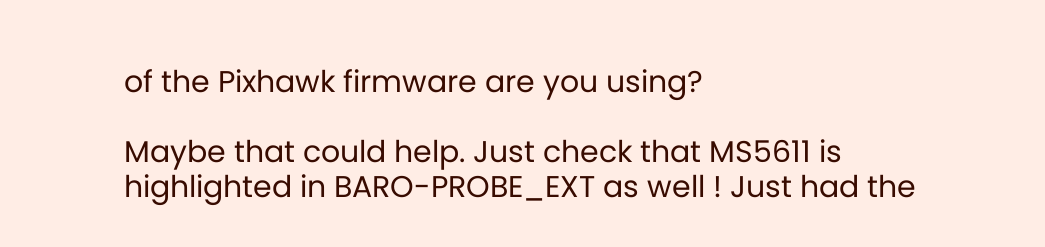of the Pixhawk firmware are you using?

Maybe that could help. Just check that MS5611 is highlighted in BARO-PROBE_EXT as well ! Just had the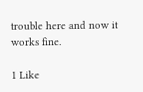trouble here and now it works fine.

1 Like